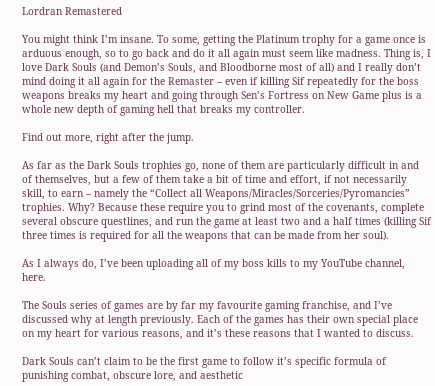Lordran Remastered

You might think I’m insane. To some, getting the Platinum trophy for a game once is arduous enough, so to go back and do it all again must seem like madness. Thing is, I love Dark Souls (and Demon’s Souls, and Bloodborne most of all) and I really don’t mind doing it all again for the Remaster – even if killing Sif repeatedly for the boss weapons breaks my heart and going through Sen’s Fortress on New Game plus is a whole new depth of gaming hell that breaks my controller.

Find out more, right after the jump.

As far as the Dark Souls trophies go, none of them are particularly difficult in and of themselves, but a few of them take a bit of time and effort, if not necessarily skill, to earn – namely the “Collect all Weapons/Miracles/Sorceries/Pyromancies” trophies. Why? Because these require you to grind most of the covenants, complete several obscure questlines, and run the game at least two and a half times (killing Sif three times is required for all the weapons that can be made from her soul).

As I always do, I’ve been uploading all of my boss kills to my YouTube channel, here.

The Souls series of games are by far my favourite gaming franchise, and I’ve discussed why at length previously. Each of the games has their own special place on my heart for various reasons, and it’s these reasons that I wanted to discuss.

Dark Souls can’t claim to be the first game to follow it’s specific formula of punishing combat, obscure lore, and aesthetic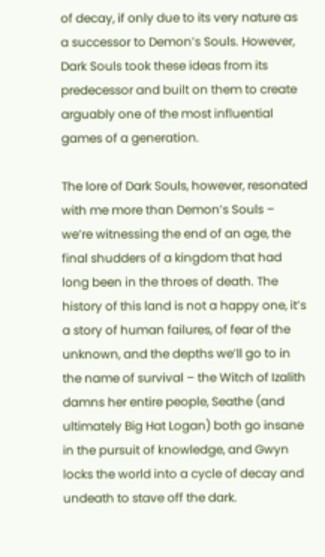of decay, if only due to its very nature as a successor to Demon’s Souls. However, Dark Souls took these ideas from its predecessor and built on them to create arguably one of the most influential games of a generation.

The lore of Dark Souls, however, resonated with me more than Demon’s Souls – we’re witnessing the end of an age, the final shudders of a kingdom that had long been in the throes of death. The history of this land is not a happy one, it’s a story of human failures, of fear of the unknown, and the depths we’ll go to in the name of survival – the Witch of Izalith damns her entire people, Seathe (and ultimately Big Hat Logan) both go insane in the pursuit of knowledge, and Gwyn locks the world into a cycle of decay and undeath to stave off the dark.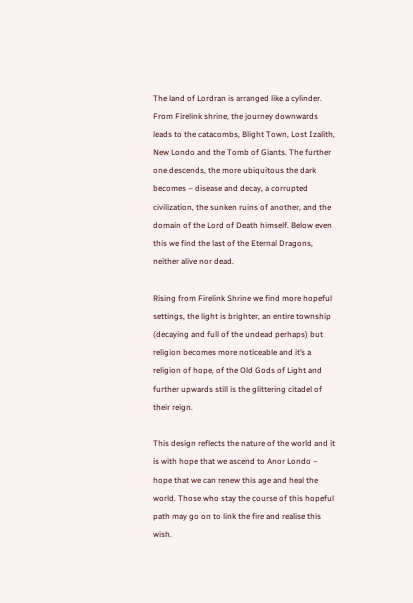The land of Lordran is arranged like a cylinder. From Firelink shrine, the journey downwards leads to the catacombs, Blight Town, Lost Izalith, New Londo and the Tomb of Giants. The further one descends, the more ubiquitous the dark becomes – disease and decay, a corrupted civilization, the sunken ruins of another, and the domain of the Lord of Death himself. Below even this we find the last of the Eternal Dragons, neither alive nor dead.

Rising from Firelink Shrine we find more hopeful settings, the light is brighter, an entire township (decaying and full of the undead perhaps) but religion becomes more noticeable and it’s a religion of hope, of the Old Gods of Light and further upwards still is the glittering citadel of their reign.

This design reflects the nature of the world and it is with hope that we ascend to Anor Londo – hope that we can renew this age and heal the world. Those who stay the course of this hopeful path may go on to link the fire and realise this wish.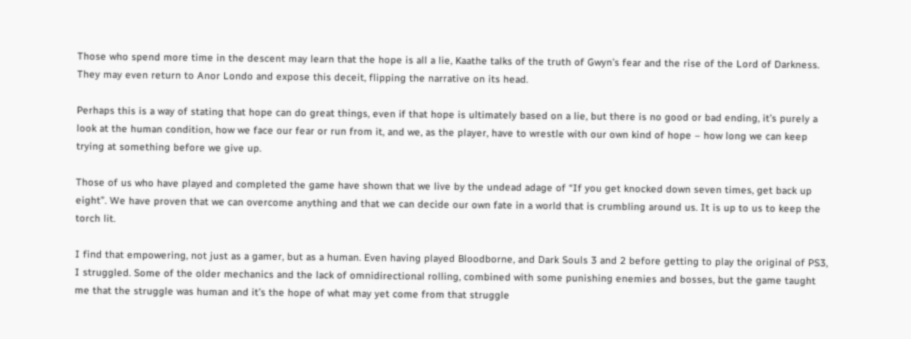Those who spend more time in the descent may learn that the hope is all a lie, Kaathe talks of the truth of Gwyn’s fear and the rise of the Lord of Darkness. They may even return to Anor Londo and expose this deceit, flipping the narrative on its head.

Perhaps this is a way of stating that hope can do great things, even if that hope is ultimately based on a lie, but there is no good or bad ending, it’s purely a look at the human condition, how we face our fear or run from it, and we, as the player, have to wrestle with our own kind of hope – how long we can keep trying at something before we give up.

Those of us who have played and completed the game have shown that we live by the undead adage of “If you get knocked down seven times, get back up eight”. We have proven that we can overcome anything and that we can decide our own fate in a world that is crumbling around us. It is up to us to keep the torch lit.

I find that empowering, not just as a gamer, but as a human. Even having played Bloodborne, and Dark Souls 3 and 2 before getting to play the original of PS3, I struggled. Some of the older mechanics and the lack of omnidirectional rolling, combined with some punishing enemies and bosses, but the game taught me that the struggle was human and it’s the hope of what may yet come from that struggle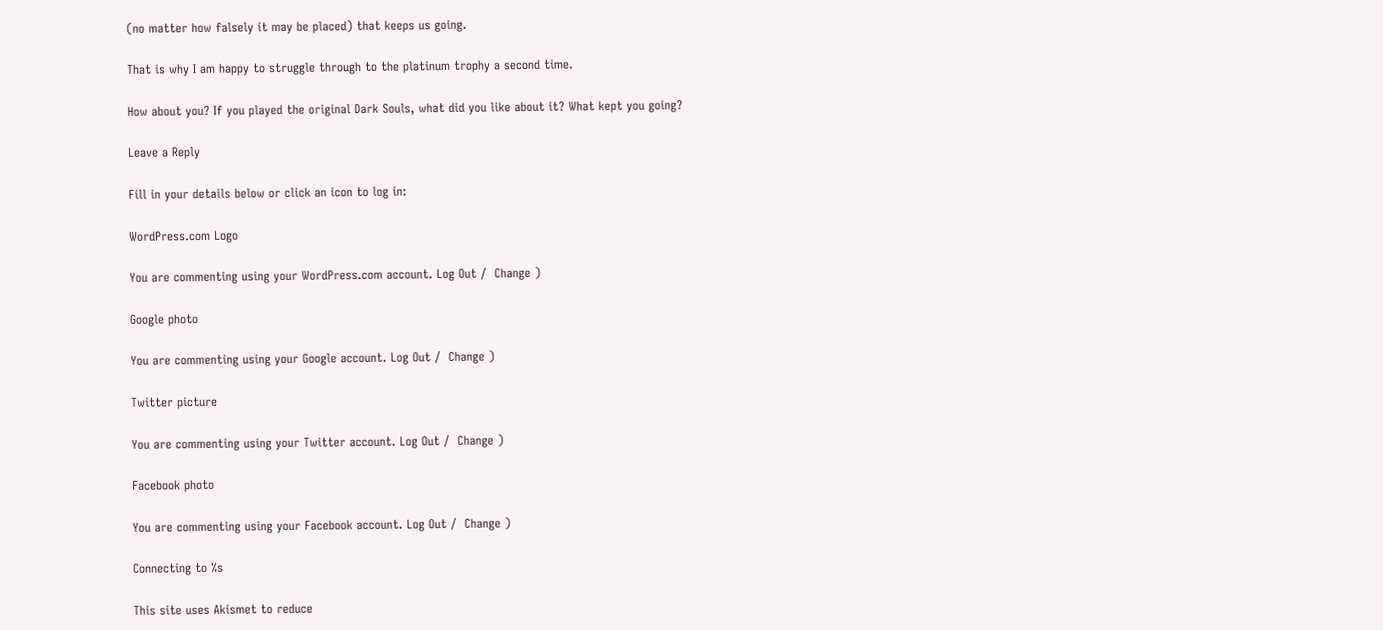(no matter how falsely it may be placed) that keeps us going.

That is why I am happy to struggle through to the platinum trophy a second time.

How about you? If you played the original Dark Souls, what did you like about it? What kept you going?

Leave a Reply

Fill in your details below or click an icon to log in:

WordPress.com Logo

You are commenting using your WordPress.com account. Log Out /  Change )

Google photo

You are commenting using your Google account. Log Out /  Change )

Twitter picture

You are commenting using your Twitter account. Log Out /  Change )

Facebook photo

You are commenting using your Facebook account. Log Out /  Change )

Connecting to %s

This site uses Akismet to reduce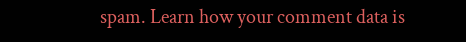spam. Learn how your comment data is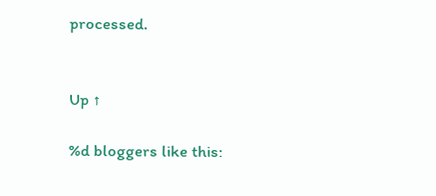processed.


Up ↑

%d bloggers like this: